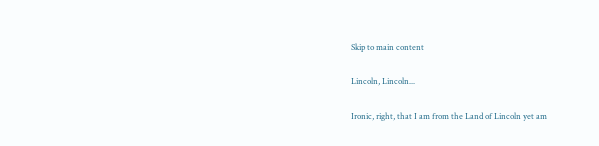Skip to main content

Lincoln, Lincoln...

Ironic, right, that I am from the Land of Lincoln yet am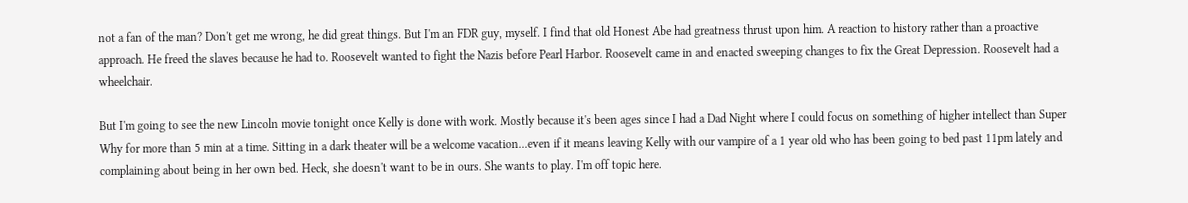not a fan of the man? Don't get me wrong, he did great things. But I'm an FDR guy, myself. I find that old Honest Abe had greatness thrust upon him. A reaction to history rather than a proactive approach. He freed the slaves because he had to. Roosevelt wanted to fight the Nazis before Pearl Harbor. Roosevelt came in and enacted sweeping changes to fix the Great Depression. Roosevelt had a wheelchair.

But I'm going to see the new Lincoln movie tonight once Kelly is done with work. Mostly because it's been ages since I had a Dad Night where I could focus on something of higher intellect than Super Why for more than 5 min at a time. Sitting in a dark theater will be a welcome vacation...even if it means leaving Kelly with our vampire of a 1 year old who has been going to bed past 11pm lately and complaining about being in her own bed. Heck, she doesn't want to be in ours. She wants to play. I'm off topic here.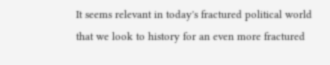It seems relevant in today's fractured political world that we look to history for an even more fractured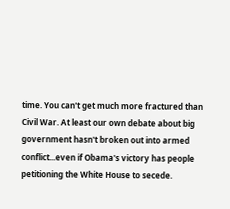time. You can't get much more fractured than Civil War. At least our own debate about big government hasn't broken out into armed conflict...even if Obama's victory has people petitioning the White House to secede.